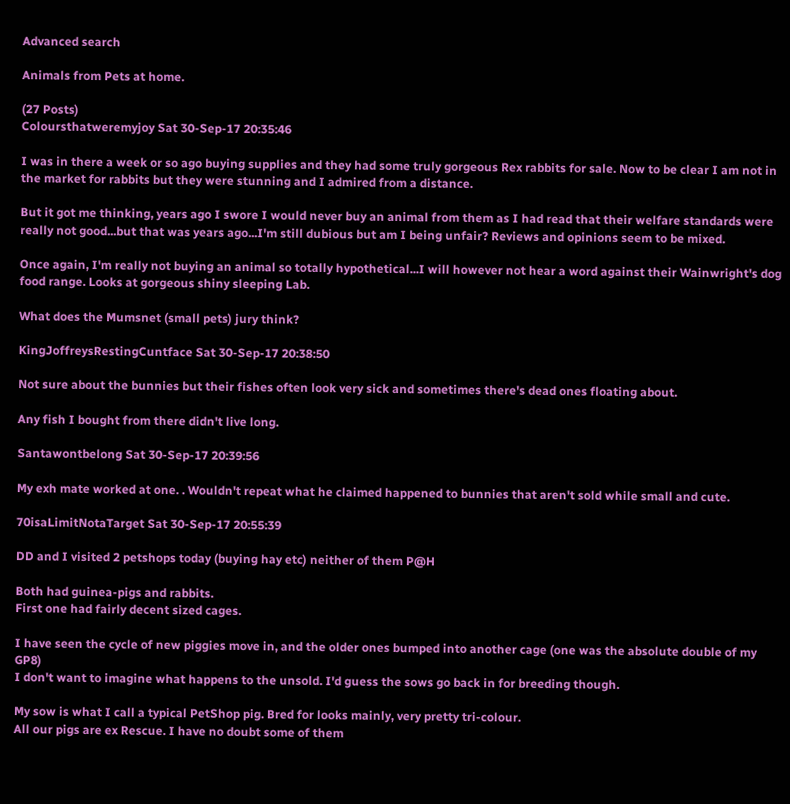Advanced search

Animals from Pets at home.

(27 Posts)
Coloursthatweremyjoy Sat 30-Sep-17 20:35:46

I was in there a week or so ago buying supplies and they had some truly gorgeous Rex rabbits for sale. Now to be clear I am not in the market for rabbits but they were stunning and I admired from a distance.

But it got me thinking, years ago I swore I would never buy an animal from them as I had read that their welfare standards were really not good...but that was years ago...I'm still dubious but am I being unfair? Reviews and opinions seem to be mixed.

Once again, I'm really not buying an animal so totally hypothetical...I will however not hear a word against their Wainwright's dog food range. Looks at gorgeous shiny sleeping Lab.

What does the Mumsnet (small pets) jury think?

KingJoffreysRestingCuntface Sat 30-Sep-17 20:38:50

Not sure about the bunnies but their fishes often look very sick and sometimes there's dead ones floating about.

Any fish I bought from there didn't live long.

Santawontbelong Sat 30-Sep-17 20:39:56

My exh mate worked at one. . Wouldn't repeat what he claimed happened to bunnies that aren't sold while small and cute.

70isaLimitNotaTarget Sat 30-Sep-17 20:55:39

DD and I visited 2 petshops today (buying hay etc) neither of them P@H

Both had guinea-pigs and rabbits.
First one had fairly decent sized cages.

I have seen the cycle of new piggies move in, and the older ones bumped into another cage (one was the absolute double of my GP8)
I don't want to imagine what happens to the unsold. I'd guess the sows go back in for breeding though.

My sow is what I call a typical PetShop pig. Bred for looks mainly, very pretty tri-colour.
All our pigs are ex Rescue. I have no doubt some of them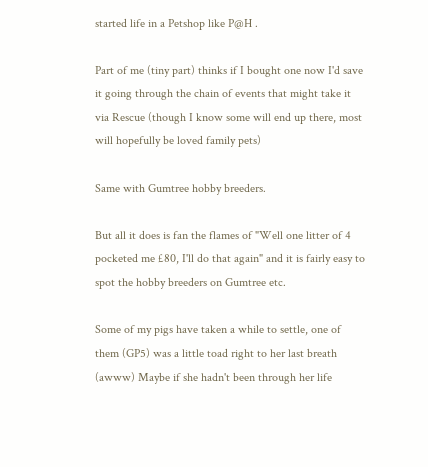started life in a Petshop like P@H .

Part of me (tiny part) thinks if I bought one now I'd save it going through the chain of events that might take it via Rescue (though I know some will end up there, most will hopefully be loved family pets)

Same with Gumtree hobby breeders.

But all it does is fan the flames of "Well one litter of 4 pocketed me £80, I'll do that again" and it is fairly easy to spot the hobby breeders on Gumtree etc.

Some of my pigs have taken a while to settle, one of them (GP5) was a little toad right to her last breath (awww) Maybe if she hadn't been through her life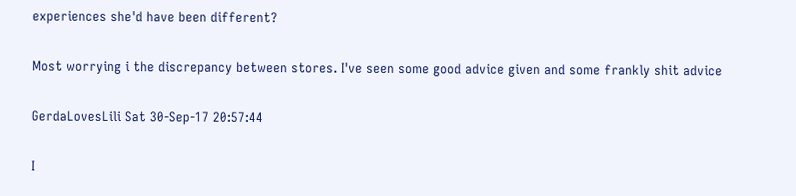experiences she'd have been different?

Most worrying i the discrepancy between stores. I've seen some good advice given and some frankly shit advice

GerdaLovesLili Sat 30-Sep-17 20:57:44

I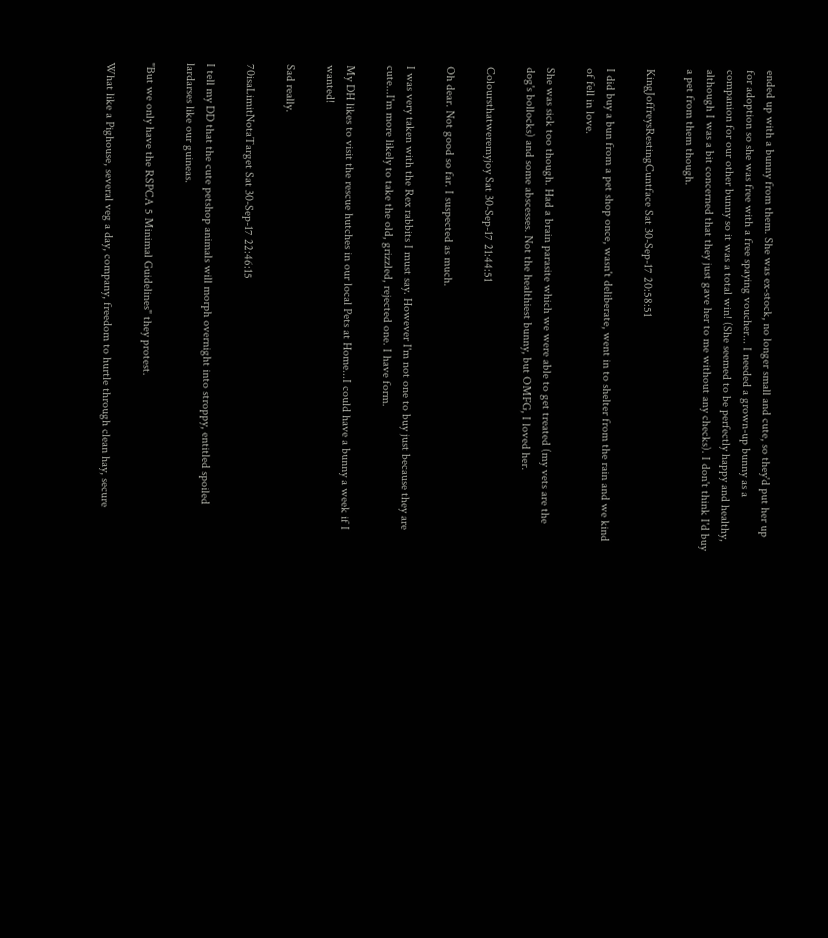ended up with a bunny from them. She was ex-stock, no longer small and cute, so they'd put her up for adoption so she was free with a free spaying voucher... I needed a grown-up bunny as a companion for our other bunny so it was a total win! (She seemed to be perfectly happy and healthy, although I was a bit concerned that they just gave her to me without any checks). I don't think I'd buy a pet from them though.

KingJoffreysRestingCuntface Sat 30-Sep-17 20:58:51

I did buy a bun from a pet shop once, wasn't deliberate, went in to shelter from the rain and we kind of fell in love.

She was sick too though. Had a brain parasite which we were able to get treated (my vets are the dog's bollocks) and some abscesses. Not the healthiest bunny, but OMFG, I loved her.

Coloursthatweremyjoy Sat 30-Sep-17 21:44:51

Oh dear. Not good so far. I suspected as much.

I was very taken with the Rex rabbits I must say. However I'm not one to buy just because they are cute...I'm more likely to take the old, grizzled, rejected one. I have form.

My DH likes to visit the rescue hutches in our local Pets at Home...I could have a bunny a week if I wanted!

Sad really.

70isaLimitNotaTarget Sat 30-Sep-17 22:46:15

I tell my DD that the cute petshop animals will morph overnight into stroppy, entitled spoiled lardarses like our guineas.

"But we only have the RSPCA 5 Minimal Guidelines" they protest.

What like a Pighouse, several veg a day, company, freedom to hurtle through clean hay, secure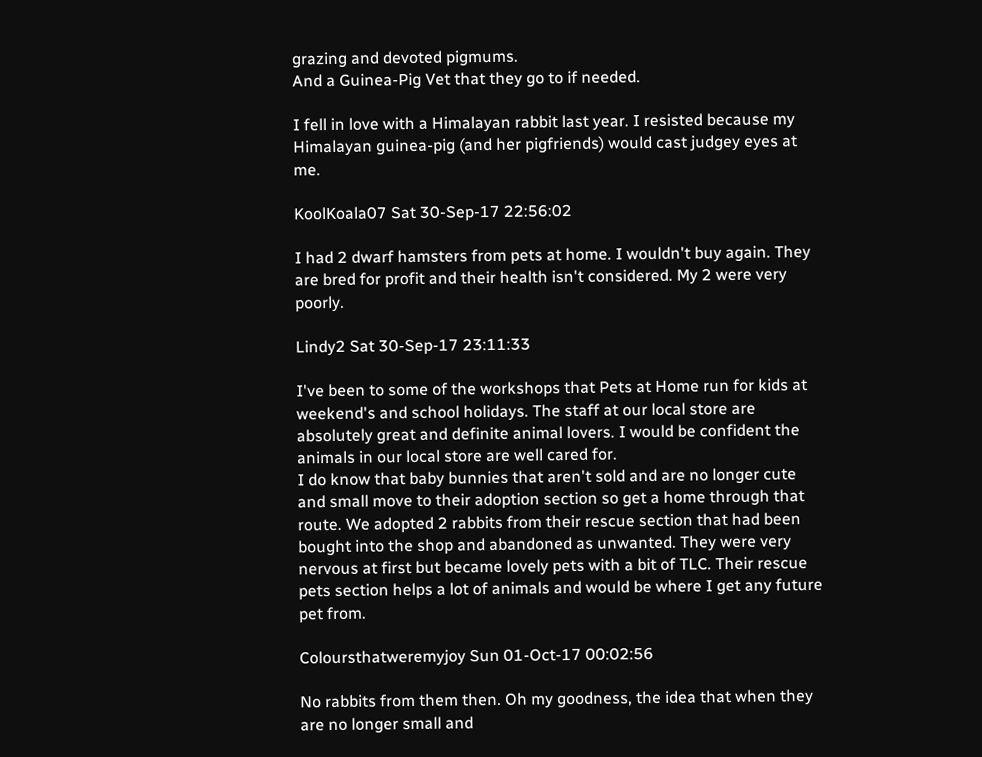grazing and devoted pigmums.
And a Guinea-Pig Vet that they go to if needed.

I fell in love with a Himalayan rabbit last year. I resisted because my Himalayan guinea-pig (and her pigfriends) would cast judgey eyes at me.

KoolKoala07 Sat 30-Sep-17 22:56:02

I had 2 dwarf hamsters from pets at home. I wouldn't buy again. They are bred for profit and their health isn't considered. My 2 were very poorly.

Lindy2 Sat 30-Sep-17 23:11:33

I've been to some of the workshops that Pets at Home run for kids at weekend's and school holidays. The staff at our local store are absolutely great and definite animal lovers. I would be confident the animals in our local store are well cared for.
I do know that baby bunnies that aren't sold and are no longer cute and small move to their adoption section so get a home through that route. We adopted 2 rabbits from their rescue section that had been bought into the shop and abandoned as unwanted. They were very nervous at first but became lovely pets with a bit of TLC. Their rescue pets section helps a lot of animals and would be where I get any future pet from.

Coloursthatweremyjoy Sun 01-Oct-17 00:02:56

No rabbits from them then. Oh my goodness, the idea that when they are no longer small and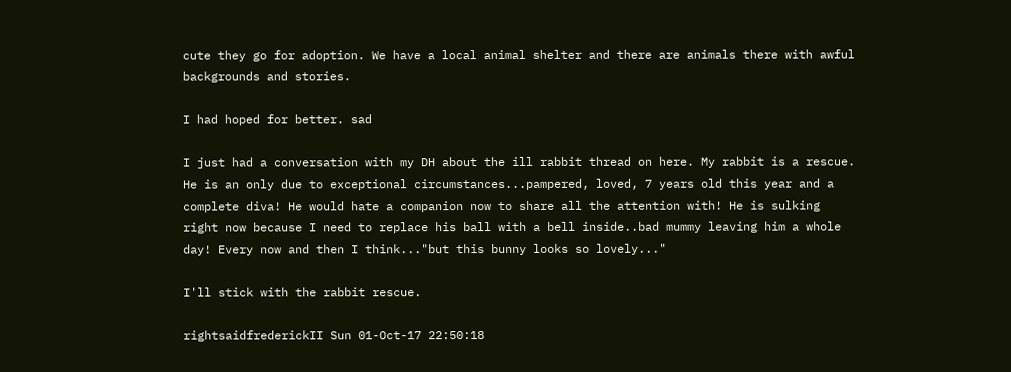cute they go for adoption. We have a local animal shelter and there are animals there with awful backgrounds and stories.

I had hoped for better. sad

I just had a conversation with my DH about the ill rabbit thread on here. My rabbit is a rescue. He is an only due to exceptional circumstances...pampered, loved, 7 years old this year and a complete diva! He would hate a companion now to share all the attention with! He is sulking right now because I need to replace his ball with a bell inside..bad mummy leaving him a whole day! Every now and then I think..."but this bunny looks so lovely..."

I'll stick with the rabbit rescue.

rightsaidfrederickII Sun 01-Oct-17 22:50:18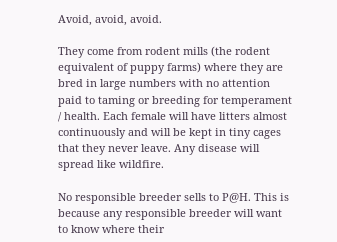Avoid, avoid, avoid.

They come from rodent mills (the rodent equivalent of puppy farms) where they are bred in large numbers with no attention paid to taming or breeding for temperament / health. Each female will have litters almost continuously and will be kept in tiny cages that they never leave. Any disease will spread like wildfire.

No responsible breeder sells to P@H. This is because any responsible breeder will want to know where their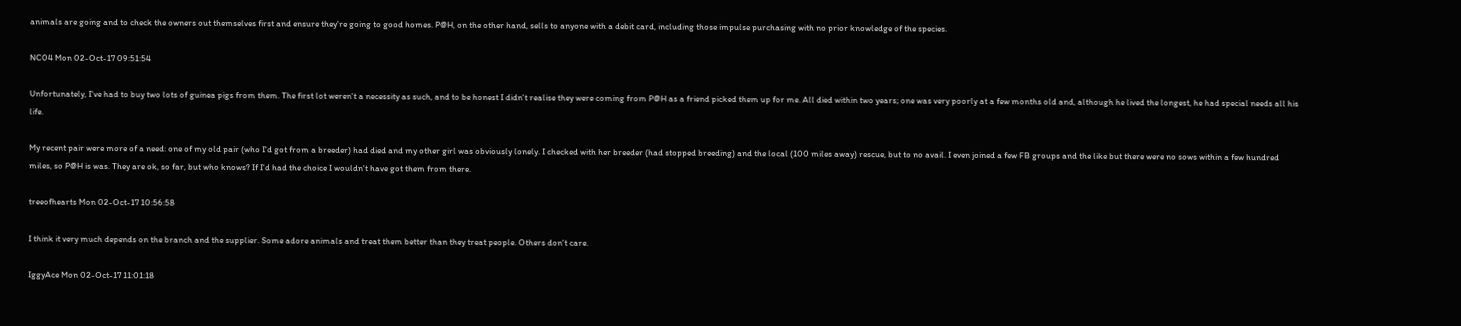animals are going and to check the owners out themselves first and ensure they're going to good homes. P@H, on the other hand, sells to anyone with a debit card, including those impulse purchasing with no prior knowledge of the species.

NC04 Mon 02-Oct-17 09:51:54

Unfortunately, I've had to buy two lots of guinea pigs from them. The first lot weren't a necessity as such, and to be honest I didn't realise they were coming from P@H as a friend picked them up for me. All died within two years; one was very poorly at a few months old and, although he lived the longest, he had special needs all his life.

My recent pair were more of a need: one of my old pair (who I'd got from a breeder) had died and my other girl was obviously lonely. I checked with her breeder (had stopped breeding) and the local (100 miles away) rescue, but to no avail. I even joined a few FB groups and the like but there were no sows within a few hundred miles, so P@H is was. They are ok, so far, but who knows? If I'd had the choice I wouldn't have got them from there.

treeofhearts Mon 02-Oct-17 10:56:58

I think it very much depends on the branch and the supplier. Some adore animals and treat them better than they treat people. Others don't care.

IggyAce Mon 02-Oct-17 11:01:18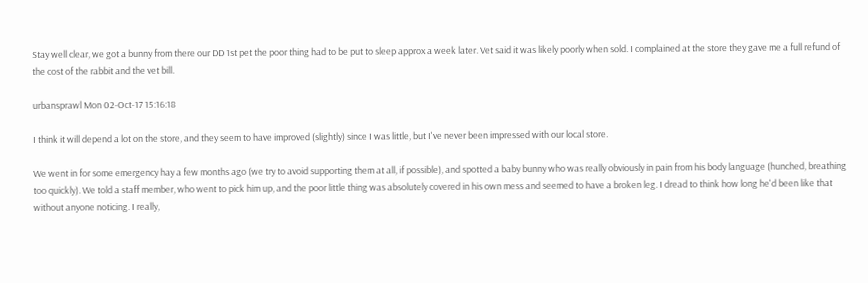Stay well clear, we got a bunny from there our DD 1st pet the poor thing had to be put to sleep approx a week later. Vet said it was likely poorly when sold. I complained at the store they gave me a full refund of the cost of the rabbit and the vet bill.

urbansprawl Mon 02-Oct-17 15:16:18

I think it will depend a lot on the store, and they seem to have improved (slightly) since I was little, but I've never been impressed with our local store.

We went in for some emergency hay a few months ago (we try to avoid supporting them at all, if possible), and spotted a baby bunny who was really obviously in pain from his body language (hunched, breathing too quickly). We told a staff member, who went to pick him up, and the poor little thing was absolutely covered in his own mess and seemed to have a broken leg. I dread to think how long he'd been like that without anyone noticing. I really,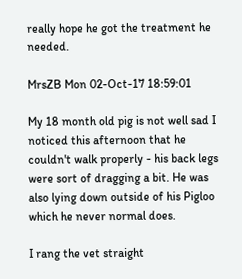really hope he got the treatment he needed.

MrsZB Mon 02-Oct-17 18:59:01

My 18 month old pig is not well sad I noticed this afternoon that he couldn't walk properly - his back legs were sort of dragging a bit. He was also lying down outside of his Pigloo which he never normal does.

I rang the vet straight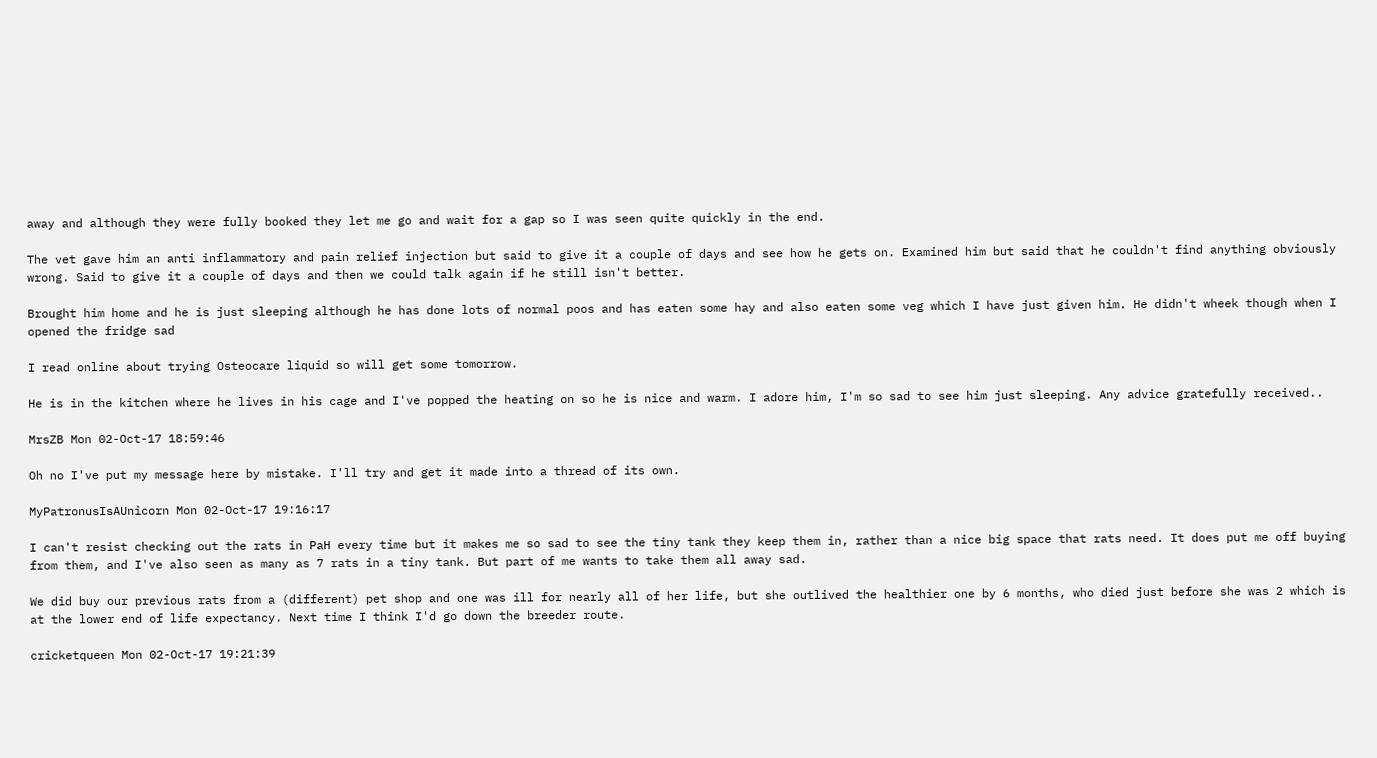away and although they were fully booked they let me go and wait for a gap so I was seen quite quickly in the end.

The vet gave him an anti inflammatory and pain relief injection but said to give it a couple of days and see how he gets on. Examined him but said that he couldn't find anything obviously wrong. Said to give it a couple of days and then we could talk again if he still isn't better.

Brought him home and he is just sleeping although he has done lots of normal poos and has eaten some hay and also eaten some veg which I have just given him. He didn't wheek though when I opened the fridge sad

I read online about trying Osteocare liquid so will get some tomorrow.

He is in the kitchen where he lives in his cage and I've popped the heating on so he is nice and warm. I adore him, I'm so sad to see him just sleeping. Any advice gratefully received..

MrsZB Mon 02-Oct-17 18:59:46

Oh no I've put my message here by mistake. I'll try and get it made into a thread of its own.

MyPatronusIsAUnicorn Mon 02-Oct-17 19:16:17

I can't resist checking out the rats in PaH every time but it makes me so sad to see the tiny tank they keep them in, rather than a nice big space that rats need. It does put me off buying from them, and I've also seen as many as 7 rats in a tiny tank. But part of me wants to take them all away sad.

We did buy our previous rats from a (different) pet shop and one was ill for nearly all of her life, but she outlived the healthier one by 6 months, who died just before she was 2 which is at the lower end of life expectancy. Next time I think I'd go down the breeder route.

cricketqueen Mon 02-Oct-17 19:21:39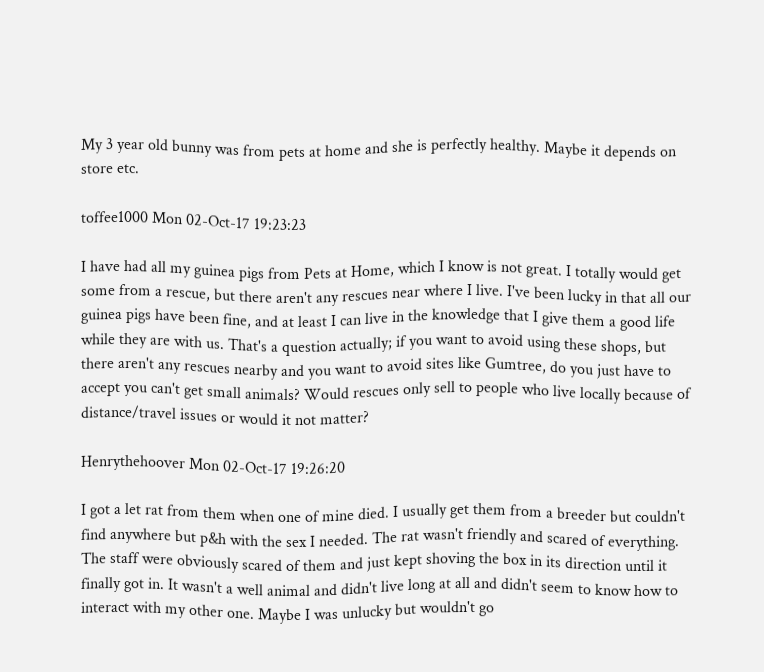My 3 year old bunny was from pets at home and she is perfectly healthy. Maybe it depends on store etc.

toffee1000 Mon 02-Oct-17 19:23:23

I have had all my guinea pigs from Pets at Home, which I know is not great. I totally would get some from a rescue, but there aren't any rescues near where I live. I've been lucky in that all our guinea pigs have been fine, and at least I can live in the knowledge that I give them a good life while they are with us. That's a question actually; if you want to avoid using these shops, but there aren't any rescues nearby and you want to avoid sites like Gumtree, do you just have to accept you can't get small animals? Would rescues only sell to people who live locally because of distance/travel issues or would it not matter?

Henrythehoover Mon 02-Oct-17 19:26:20

I got a let rat from them when one of mine died. I usually get them from a breeder but couldn't find anywhere but p&h with the sex I needed. The rat wasn't friendly and scared of everything. The staff were obviously scared of them and just kept shoving the box in its direction until it finally got in. It wasn't a well animal and didn't live long at all and didn't seem to know how to interact with my other one. Maybe I was unlucky but wouldn't go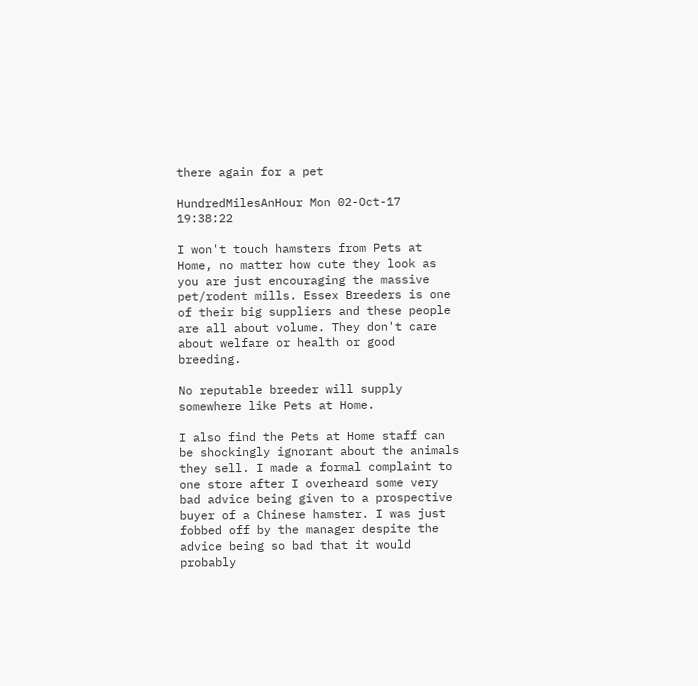there again for a pet

HundredMilesAnHour Mon 02-Oct-17 19:38:22

I won't touch hamsters from Pets at Home, no matter how cute they look as you are just encouraging the massive pet/rodent mills. Essex Breeders is one of their big suppliers and these people are all about volume. They don't care about welfare or health or good breeding.

No reputable breeder will supply somewhere like Pets at Home.

I also find the Pets at Home staff can be shockingly ignorant about the animals they sell. I made a formal complaint to one store after I overheard some very bad advice being given to a prospective buyer of a Chinese hamster. I was just fobbed off by the manager despite the advice being so bad that it would probably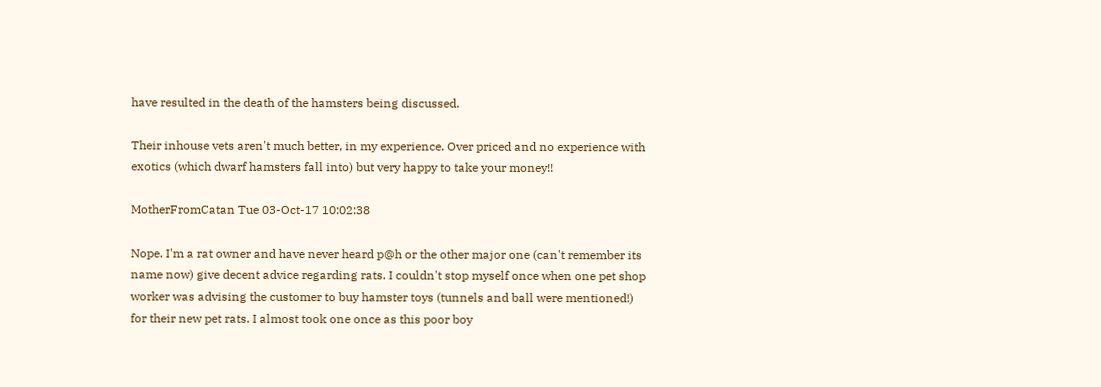have resulted in the death of the hamsters being discussed.

Their inhouse vets aren't much better, in my experience. Over priced and no experience with exotics (which dwarf hamsters fall into) but very happy to take your money!!

MotherFromCatan Tue 03-Oct-17 10:02:38

Nope. I'm a rat owner and have never heard p@h or the other major one (can't remember its name now) give decent advice regarding rats. I couldn't stop myself once when one pet shop worker was advising the customer to buy hamster toys (tunnels and ball were mentioned!) for their new pet rats. I almost took one once as this poor boy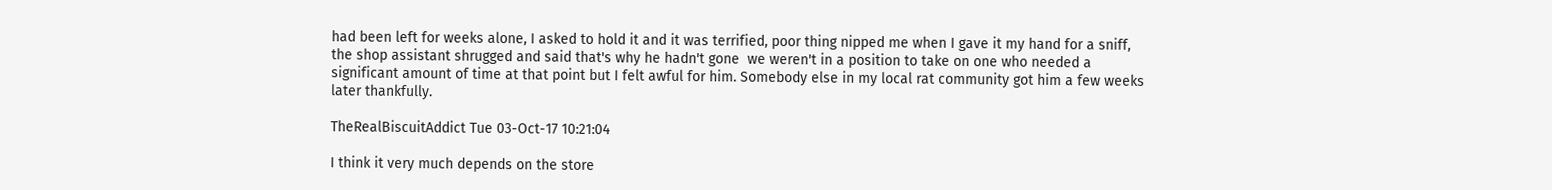had been left for weeks alone, I asked to hold it and it was terrified, poor thing nipped me when I gave it my hand for a sniff, the shop assistant shrugged and said that's why he hadn't gone  we weren't in a position to take on one who needed a significant amount of time at that point but I felt awful for him. Somebody else in my local rat community got him a few weeks later thankfully.

TheRealBiscuitAddict Tue 03-Oct-17 10:21:04

I think it very much depends on the store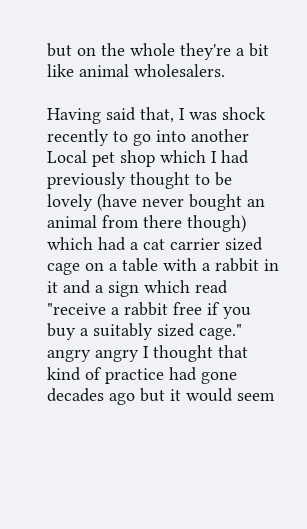but on the whole they're a bit like animal wholesalers.

Having said that, I was shock recently to go into another Local pet shop which I had previously thought to be lovely (have never bought an animal from there though) which had a cat carrier sized cage on a table with a rabbit in it and a sign which read "receive a rabbit free if you buy a suitably sized cage." angry angry I thought that kind of practice had gone decades ago but it would seem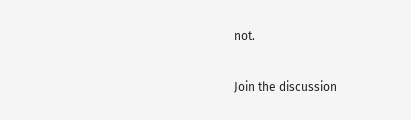not.

Join the discussion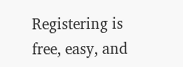Registering is free, easy, and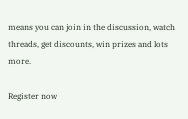means you can join in the discussion, watch threads, get discounts, win prizes and lots more.

Register now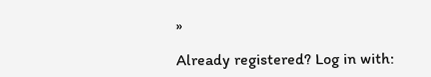»

Already registered? Log in with: